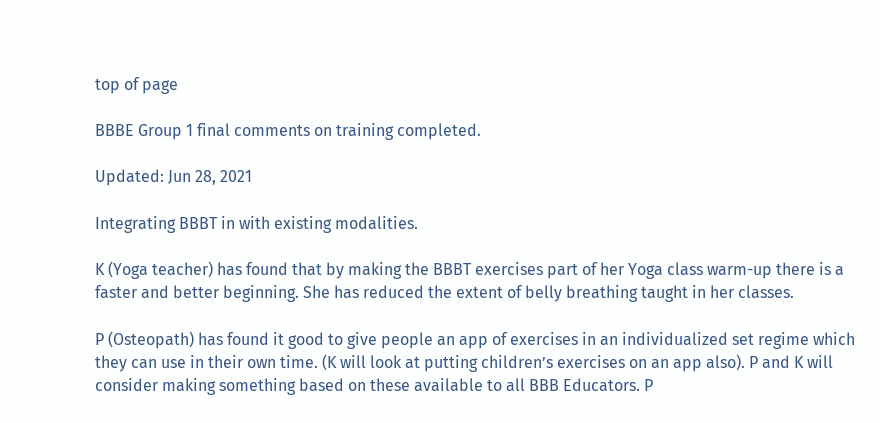top of page

BBBE Group 1 final comments on training completed.

Updated: Jun 28, 2021

Integrating BBBT in with existing modalities.

K (Yoga teacher) has found that by making the BBBT exercises part of her Yoga class warm-up there is a faster and better beginning. She has reduced the extent of belly breathing taught in her classes.

P (Osteopath) has found it good to give people an app of exercises in an individualized set regime which they can use in their own time. (K will look at putting children’s exercises on an app also). P and K will consider making something based on these available to all BBB Educators. P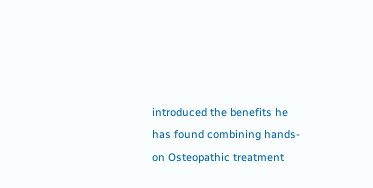introduced the benefits he has found combining hands-on Osteopathic treatment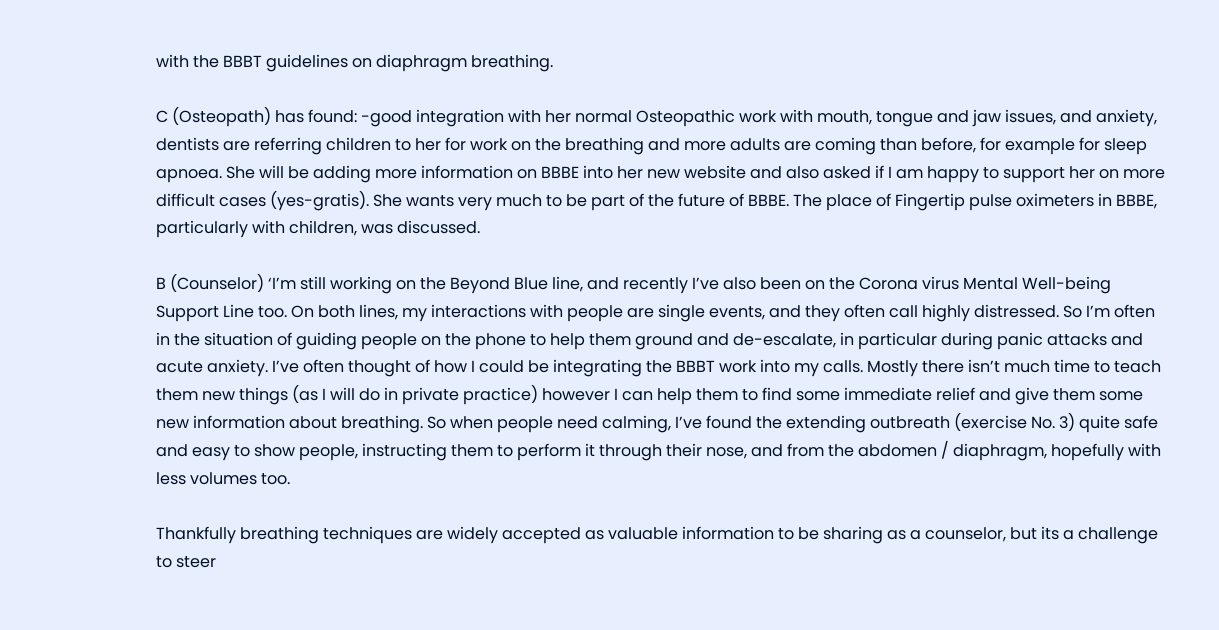with the BBBT guidelines on diaphragm breathing.

C (Osteopath) has found: -good integration with her normal Osteopathic work with mouth, tongue and jaw issues, and anxiety, dentists are referring children to her for work on the breathing and more adults are coming than before, for example for sleep apnoea. She will be adding more information on BBBE into her new website and also asked if I am happy to support her on more difficult cases (yes-gratis). She wants very much to be part of the future of BBBE. The place of Fingertip pulse oximeters in BBBE, particularly with children, was discussed.

B (Counselor) ‘I’m still working on the Beyond Blue line, and recently I’ve also been on the Corona virus Mental Well-being Support Line too. On both lines, my interactions with people are single events, and they often call highly distressed. So I’m often in the situation of guiding people on the phone to help them ground and de-escalate, in particular during panic attacks and acute anxiety. I’ve often thought of how I could be integrating the BBBT work into my calls. Mostly there isn’t much time to teach them new things (as I will do in private practice) however I can help them to find some immediate relief and give them some new information about breathing. So when people need calming, I’ve found the extending outbreath (exercise No. 3) quite safe and easy to show people, instructing them to perform it through their nose, and from the abdomen / diaphragm, hopefully with less volumes too.

Thankfully breathing techniques are widely accepted as valuable information to be sharing as a counselor, but its a challenge to steer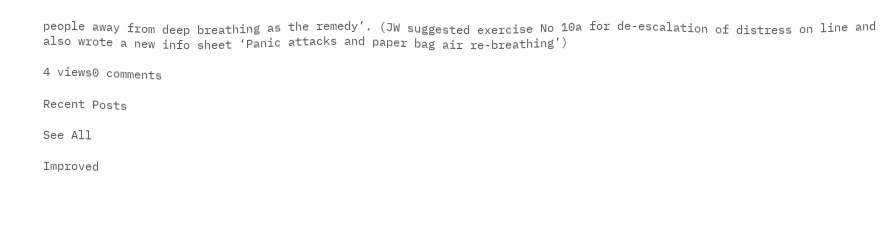people away from deep breathing as the remedy’. (JW suggested exercise No 10a for de-escalation of distress on line and also wrote a new info sheet ‘Panic attacks and paper bag air re-breathing’)

4 views0 comments

Recent Posts

See All

Improved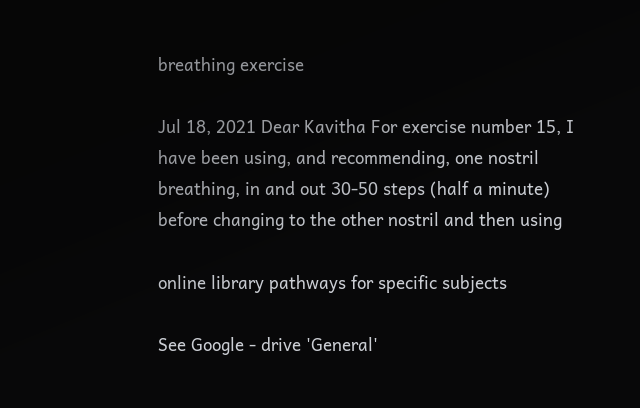breathing exercise

Jul 18, 2021 Dear Kavitha For exercise number 15, I have been using, and recommending, one nostril breathing, in and out 30-50 steps (half a minute) before changing to the other nostril and then using

online library pathways for specific subjects

See Google - drive 'General'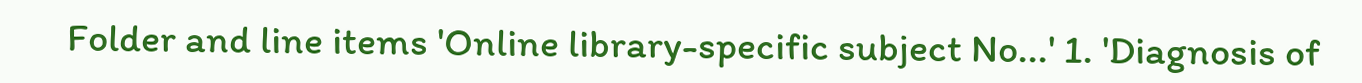Folder and line items 'Online library-specific subject No...' 1. 'Diagnosis of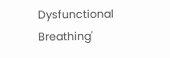Dysfunctional Breathing'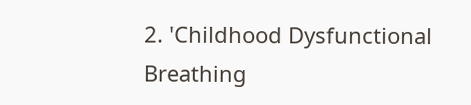2. 'Childhood Dysfunctional Breathing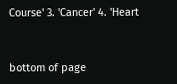Course' 3. 'Cancer' 4. 'Heart


bottom of page